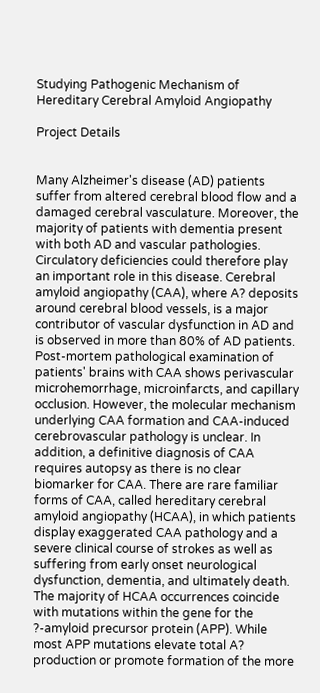Studying Pathogenic Mechanism of Hereditary Cerebral Amyloid Angiopathy

Project Details


Many Alzheimer's disease (AD) patients suffer from altered cerebral blood flow and a damaged cerebral vasculature. Moreover, the majority of patients with dementia present with both AD and vascular pathologies. Circulatory deficiencies could therefore play an important role in this disease. Cerebral amyloid angiopathy (CAA), where A? deposits around cerebral blood vessels, is a major contributor of vascular dysfunction in AD and is observed in more than 80% of AD patients. Post-mortem pathological examination of patients' brains with CAA shows perivascular microhemorrhage, microinfarcts, and capillary occlusion. However, the molecular mechanism underlying CAA formation and CAA-induced cerebrovascular pathology is unclear. In addition, a definitive diagnosis of CAA requires autopsy as there is no clear biomarker for CAA. There are rare familiar forms of CAA, called hereditary cerebral amyloid angiopathy (HCAA), in which patients display exaggerated CAA pathology and a severe clinical course of strokes as well as suffering from early onset neurological dysfunction, dementia, and ultimately death. The majority of HCAA occurrences coincide with mutations within the gene for the ?-amyloid precursor protein (APP). While most APP mutations elevate total A? production or promote formation of the more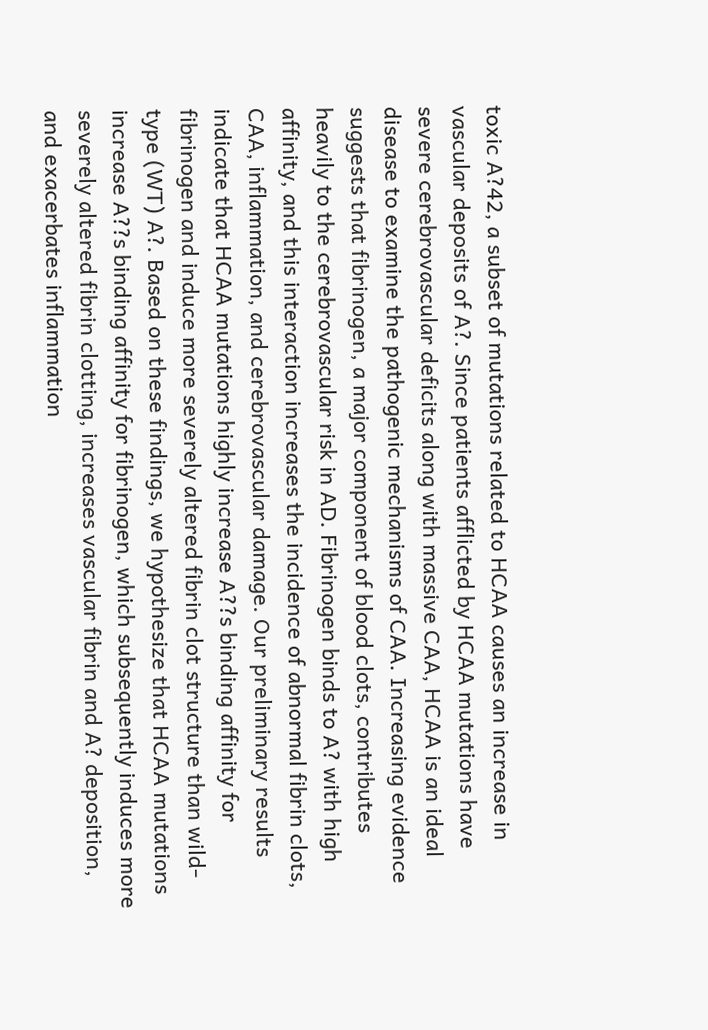toxic A?42, a subset of mutations related to HCAA causes an increase in vascular deposits of A?. Since patients afflicted by HCAA mutations have severe cerebrovascular deficits along with massive CAA, HCAA is an ideal disease to examine the pathogenic mechanisms of CAA. Increasing evidence suggests that fibrinogen, a major component of blood clots, contributes heavily to the cerebrovascular risk in AD. Fibrinogen binds to A? with high affinity, and this interaction increases the incidence of abnormal fibrin clots, CAA, inflammation, and cerebrovascular damage. Our preliminary results indicate that HCAA mutations highly increase A??s binding affinity for fibrinogen and induce more severely altered fibrin clot structure than wild-type (WT) A?. Based on these findings, we hypothesize that HCAA mutations increase A??s binding affinity for fibrinogen, which subsequently induces more severely altered fibrin clotting, increases vascular fibrin and A? deposition, and exacerbates inflammation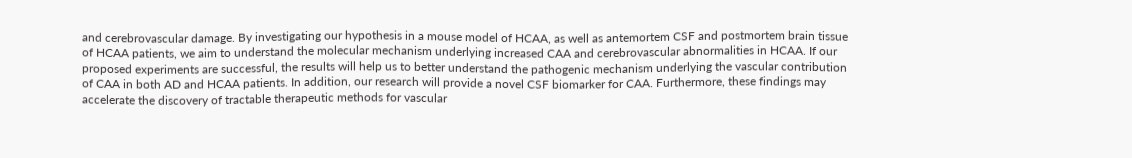and cerebrovascular damage. By investigating our hypothesis in a mouse model of HCAA, as well as antemortem CSF and postmortem brain tissue of HCAA patients, we aim to understand the molecular mechanism underlying increased CAA and cerebrovascular abnormalities in HCAA. If our proposed experiments are successful, the results will help us to better understand the pathogenic mechanism underlying the vascular contribution of CAA in both AD and HCAA patients. In addition, our research will provide a novel CSF biomarker for CAA. Furthermore, these findings may accelerate the discovery of tractable therapeutic methods for vascular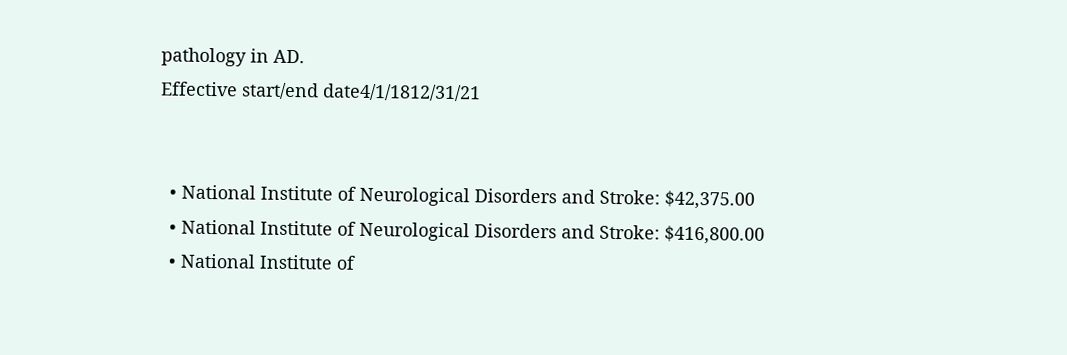pathology in AD.
Effective start/end date4/1/1812/31/21


  • National Institute of Neurological Disorders and Stroke: $42,375.00
  • National Institute of Neurological Disorders and Stroke: $416,800.00
  • National Institute of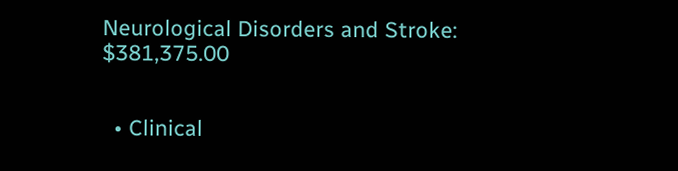Neurological Disorders and Stroke: $381,375.00


  • Clinical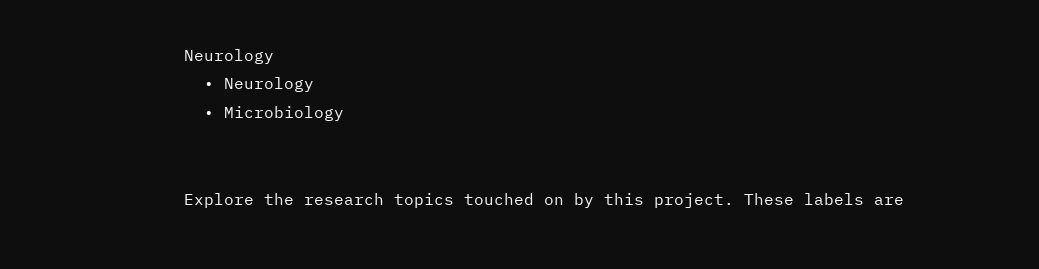Neurology
  • Neurology
  • Microbiology


Explore the research topics touched on by this project. These labels are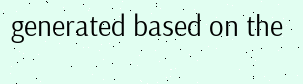generated based on the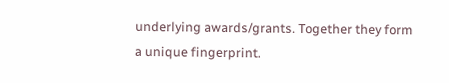underlying awards/grants. Together they form a unique fingerprint.